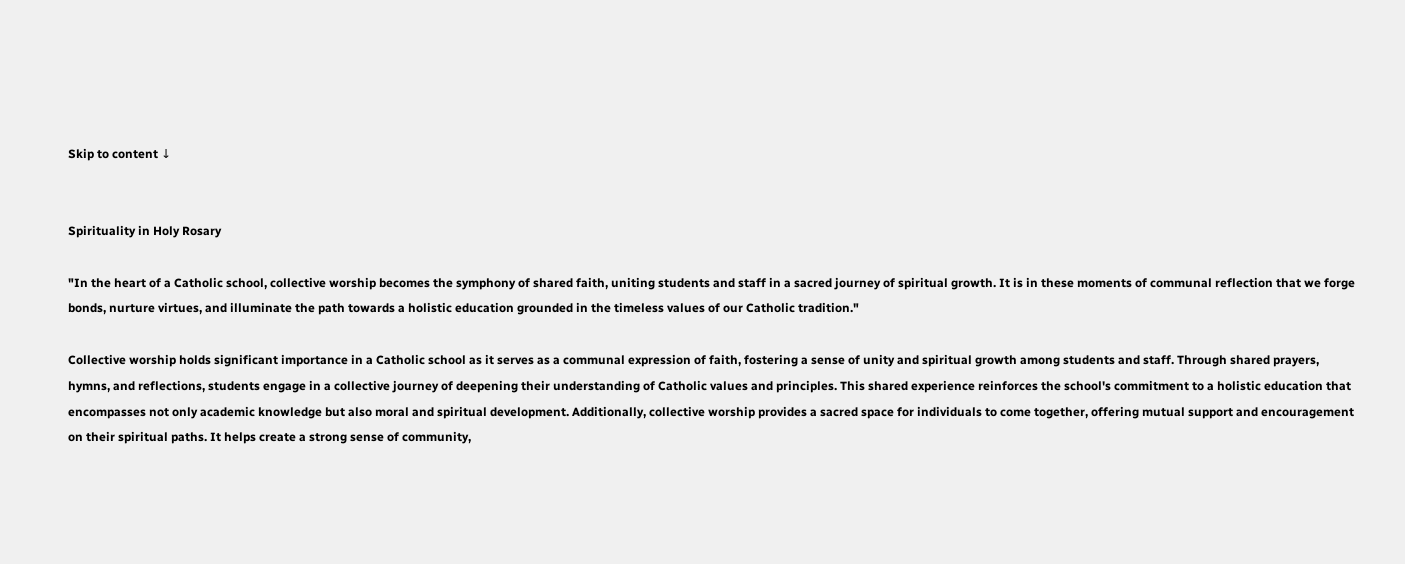Skip to content ↓


Spirituality in Holy Rosary

"In the heart of a Catholic school, collective worship becomes the symphony of shared faith, uniting students and staff in a sacred journey of spiritual growth. It is in these moments of communal reflection that we forge bonds, nurture virtues, and illuminate the path towards a holistic education grounded in the timeless values of our Catholic tradition."

Collective worship holds significant importance in a Catholic school as it serves as a communal expression of faith, fostering a sense of unity and spiritual growth among students and staff. Through shared prayers, hymns, and reflections, students engage in a collective journey of deepening their understanding of Catholic values and principles. This shared experience reinforces the school's commitment to a holistic education that encompasses not only academic knowledge but also moral and spiritual development. Additionally, collective worship provides a sacred space for individuals to come together, offering mutual support and encouragement on their spiritual paths. It helps create a strong sense of community,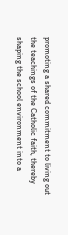promoting a shared commitment to living out the teachings of the Catholic faith, thereby shaping the school environment into a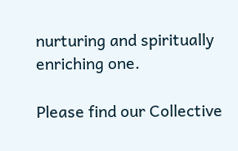nurturing and spiritually enriching one.

Please find our Collective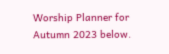Worship Planner for Autumn 2023 below.